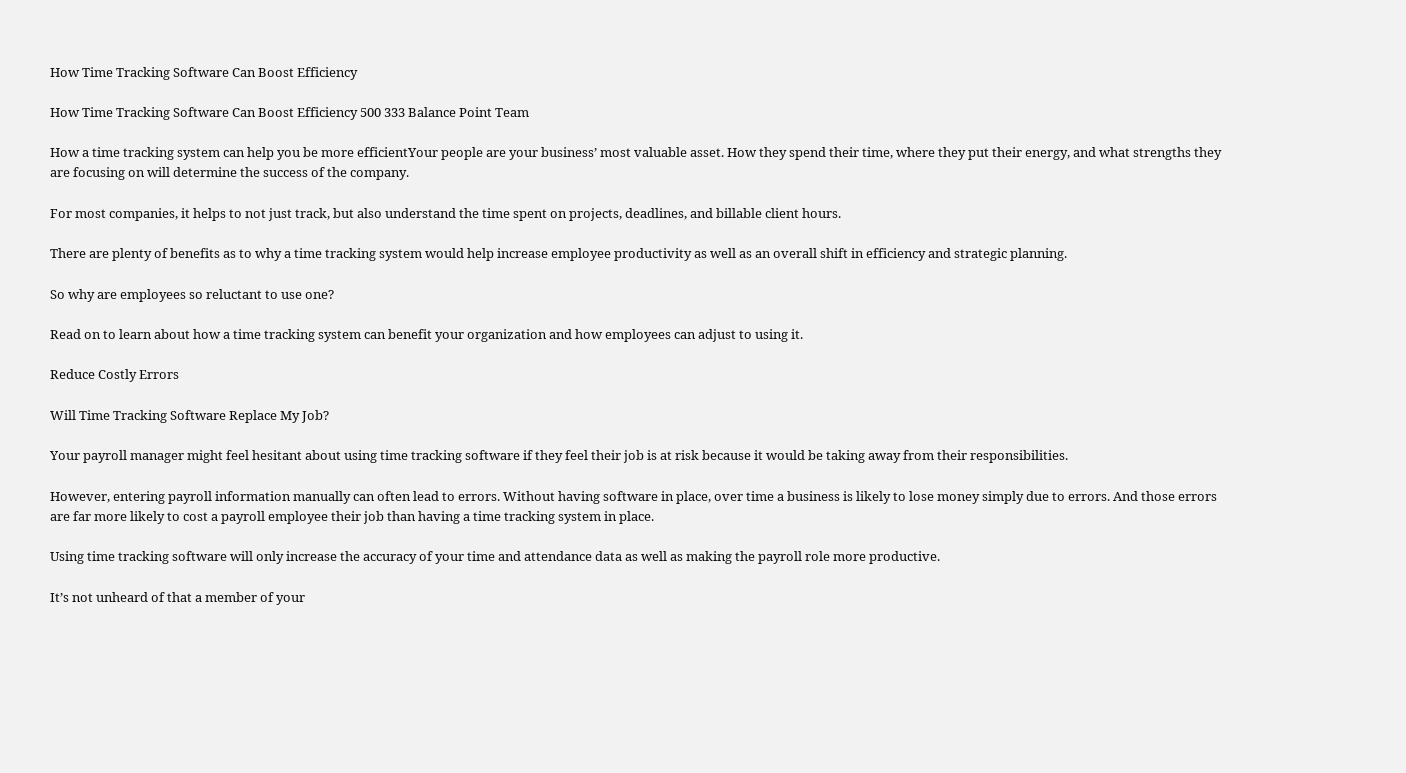How Time Tracking Software Can Boost Efficiency

How Time Tracking Software Can Boost Efficiency 500 333 Balance Point Team

How a time tracking system can help you be more efficientYour people are your business’ most valuable asset. How they spend their time, where they put their energy, and what strengths they are focusing on will determine the success of the company.

For most companies, it helps to not just track, but also understand the time spent on projects, deadlines, and billable client hours.

There are plenty of benefits as to why a time tracking system would help increase employee productivity as well as an overall shift in efficiency and strategic planning.

So why are employees so reluctant to use one?

Read on to learn about how a time tracking system can benefit your organization and how employees can adjust to using it.

Reduce Costly Errors

Will Time Tracking Software Replace My Job?

Your payroll manager might feel hesitant about using time tracking software if they feel their job is at risk because it would be taking away from their responsibilities.

However, entering payroll information manually can often lead to errors. Without having software in place, over time a business is likely to lose money simply due to errors. And those errors are far more likely to cost a payroll employee their job than having a time tracking system in place.

Using time tracking software will only increase the accuracy of your time and attendance data as well as making the payroll role more productive.

It’s not unheard of that a member of your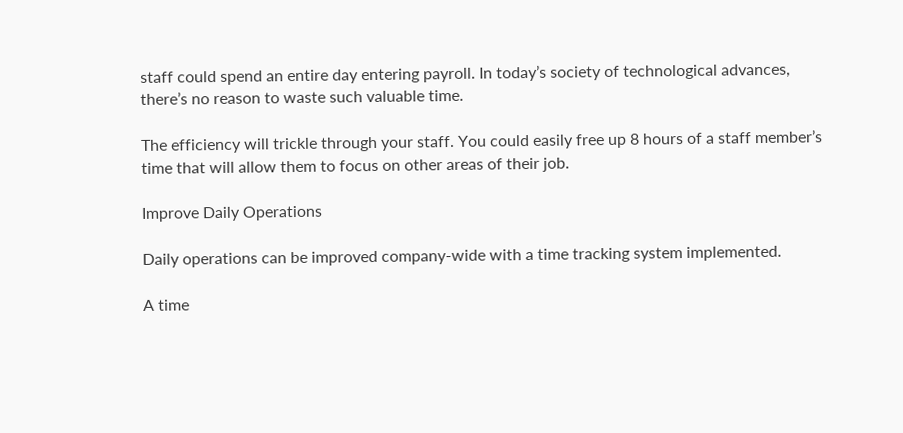staff could spend an entire day entering payroll. In today’s society of technological advances, there’s no reason to waste such valuable time.

The efficiency will trickle through your staff. You could easily free up 8 hours of a staff member’s time that will allow them to focus on other areas of their job.

Improve Daily Operations

Daily operations can be improved company-wide with a time tracking system implemented.

A time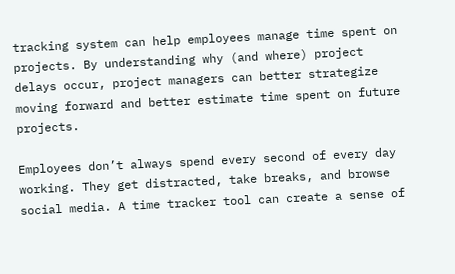tracking system can help employees manage time spent on projects. By understanding why (and where) project delays occur, project managers can better strategize moving forward and better estimate time spent on future projects.

Employees don’t always spend every second of every day working. They get distracted, take breaks, and browse social media. A time tracker tool can create a sense of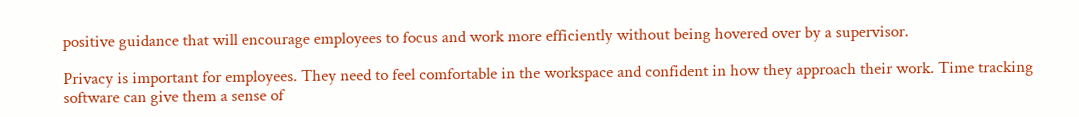positive guidance that will encourage employees to focus and work more efficiently without being hovered over by a supervisor.

Privacy is important for employees. They need to feel comfortable in the workspace and confident in how they approach their work. Time tracking software can give them a sense of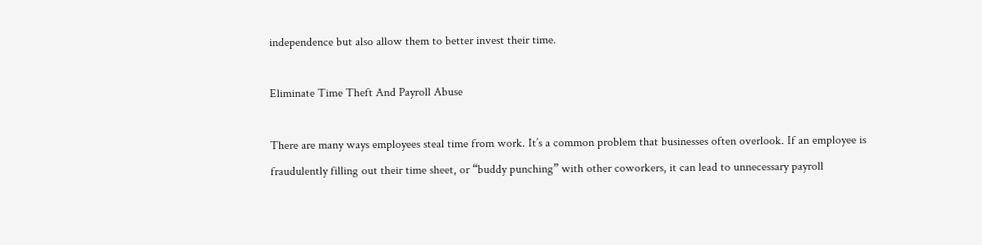independence but also allow them to better invest their time.

Eliminate Time Theft And Payroll Abuse

There are many ways employees steal time from work. It’s a common problem that businesses often overlook. If an employee is fraudulently filling out their time sheet, or “buddy punching” with other coworkers, it can lead to unnecessary payroll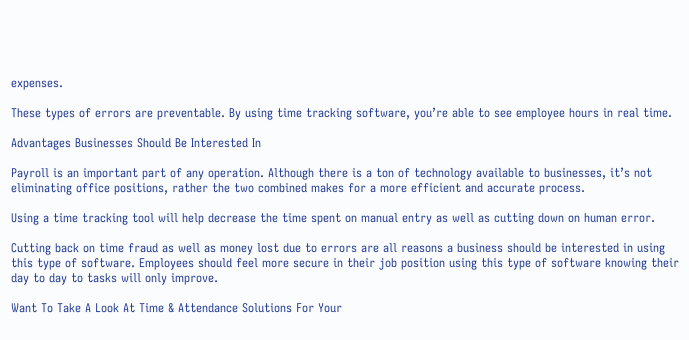expenses.

These types of errors are preventable. By using time tracking software, you’re able to see employee hours in real time.

Advantages Businesses Should Be Interested In

Payroll is an important part of any operation. Although there is a ton of technology available to businesses, it’s not eliminating office positions, rather the two combined makes for a more efficient and accurate process.

Using a time tracking tool will help decrease the time spent on manual entry as well as cutting down on human error.

Cutting back on time fraud as well as money lost due to errors are all reasons a business should be interested in using this type of software. Employees should feel more secure in their job position using this type of software knowing their day to day to tasks will only improve.

Want To Take A Look At Time & Attendance Solutions For Your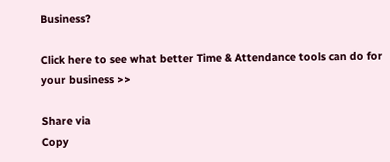Business?

Click here to see what better Time & Attendance tools can do for your business >>

Share via
Copy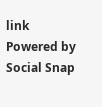link
Powered by Social Snap